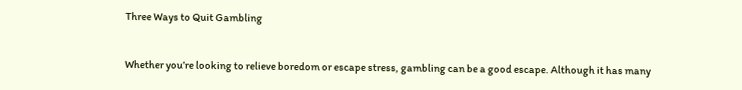Three Ways to Quit Gambling


Whether you’re looking to relieve boredom or escape stress, gambling can be a good escape. Although it has many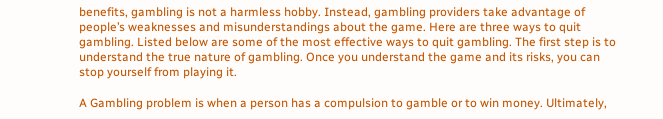benefits, gambling is not a harmless hobby. Instead, gambling providers take advantage of people’s weaknesses and misunderstandings about the game. Here are three ways to quit gambling. Listed below are some of the most effective ways to quit gambling. The first step is to understand the true nature of gambling. Once you understand the game and its risks, you can stop yourself from playing it.

A Gambling problem is when a person has a compulsion to gamble or to win money. Ultimately,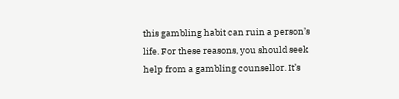this gambling habit can ruin a person’s life. For these reasons, you should seek help from a gambling counsellor. It’s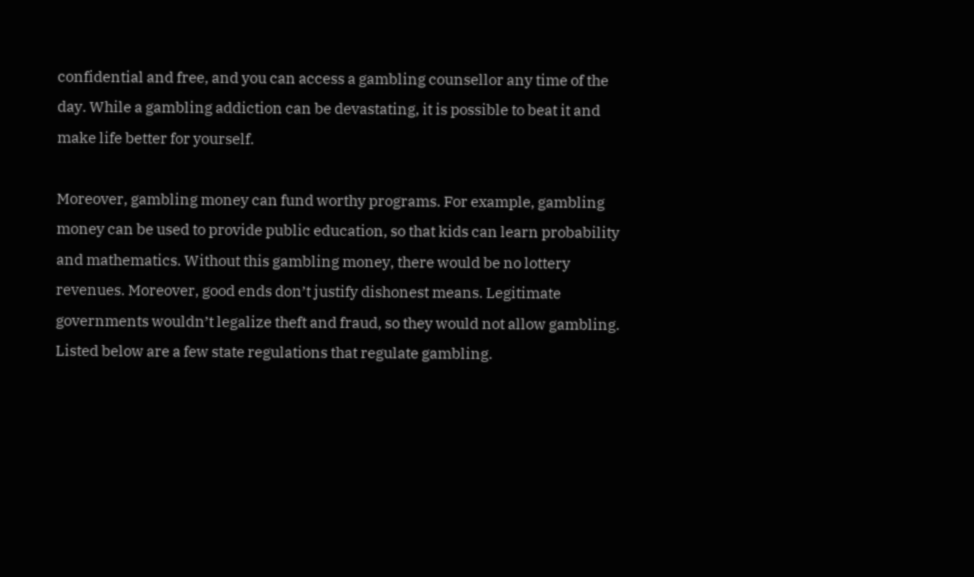confidential and free, and you can access a gambling counsellor any time of the day. While a gambling addiction can be devastating, it is possible to beat it and make life better for yourself.

Moreover, gambling money can fund worthy programs. For example, gambling money can be used to provide public education, so that kids can learn probability and mathematics. Without this gambling money, there would be no lottery revenues. Moreover, good ends don’t justify dishonest means. Legitimate governments wouldn’t legalize theft and fraud, so they would not allow gambling. Listed below are a few state regulations that regulate gambling.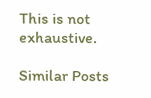This is not exhaustive.

Similar Posts